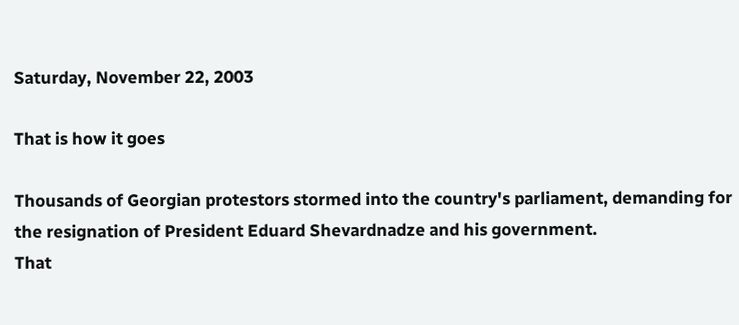Saturday, November 22, 2003

That is how it goes

Thousands of Georgian protestors stormed into the country's parliament, demanding for the resignation of President Eduard Shevardnadze and his government.
That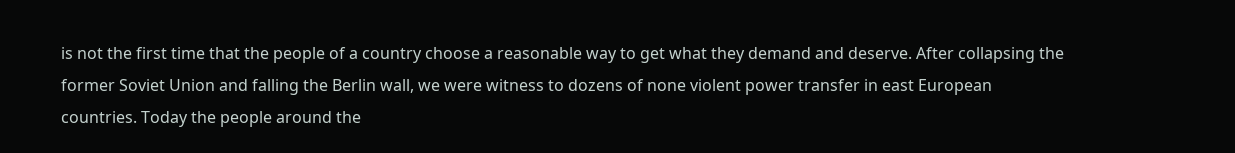is not the first time that the people of a country choose a reasonable way to get what they demand and deserve. After collapsing the former Soviet Union and falling the Berlin wall, we were witness to dozens of none violent power transfer in east European countries. Today the people around the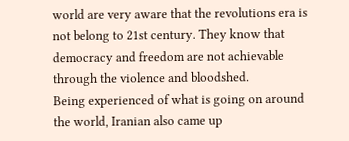world are very aware that the revolutions era is not belong to 21st century. They know that democracy and freedom are not achievable through the violence and bloodshed.
Being experienced of what is going on around the world, Iranian also came up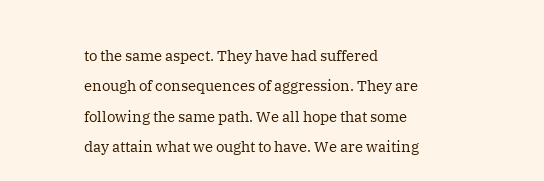to the same aspect. They have had suffered enough of consequences of aggression. They are following the same path. We all hope that some day attain what we ought to have. We are waiting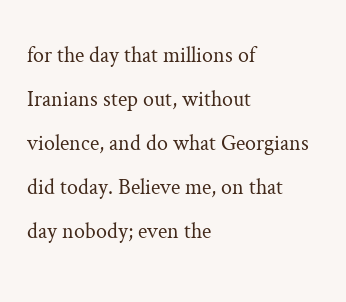for the day that millions of Iranians step out, without violence, and do what Georgians did today. Believe me, on that day nobody; even the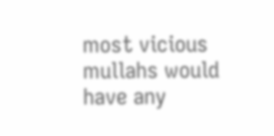most vicious mullahs would have any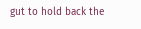gut to hold back the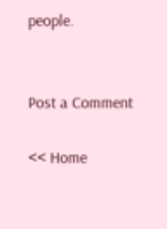people.


Post a Comment

<< Home